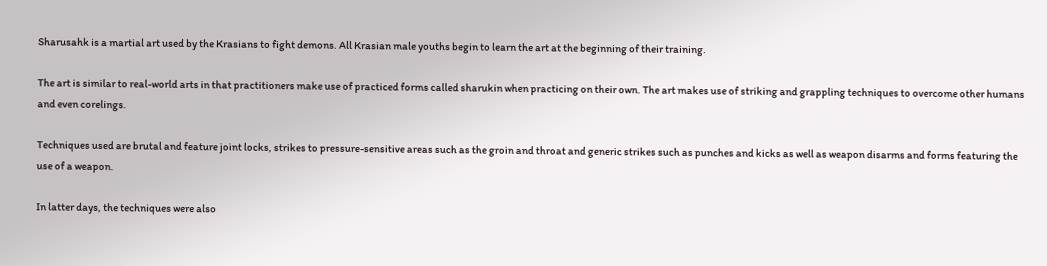Sharusahk is a martial art used by the Krasians to fight demons. All Krasian male youths begin to learn the art at the beginning of their training.

The art is similar to real-world arts in that practitioners make use of practiced forms called sharukin when practicing on their own. The art makes use of striking and grappling techniques to overcome other humans and even corelings.

Techniques used are brutal and feature joint locks, strikes to pressure-sensitive areas such as the groin and throat and generic strikes such as punches and kicks as well as weapon disarms and forms featuring the use of a weapon.

In latter days, the techniques were also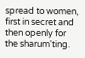spread to women, first in secret and then openly for the sharum'ting.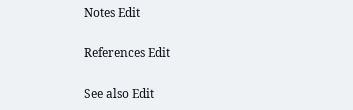Notes Edit

References Edit

See also Edit